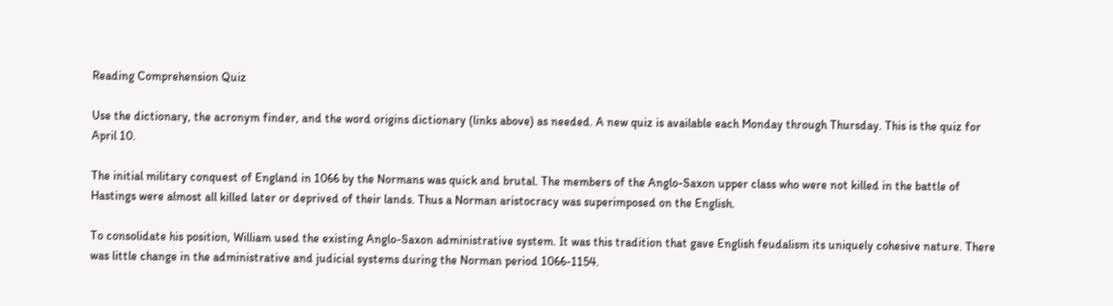Reading Comprehension Quiz

Use the dictionary, the acronym finder, and the word origins dictionary (links above) as needed. A new quiz is available each Monday through Thursday. This is the quiz for April 10.

The initial military conquest of England in 1066 by the Normans was quick and brutal. The members of the Anglo-Saxon upper class who were not killed in the battle of Hastings were almost all killed later or deprived of their lands. Thus a Norman aristocracy was superimposed on the English.

To consolidate his position, William used the existing Anglo-Saxon administrative system. It was this tradition that gave English feudalism its uniquely cohesive nature. There was little change in the administrative and judicial systems during the Norman period 1066-1154.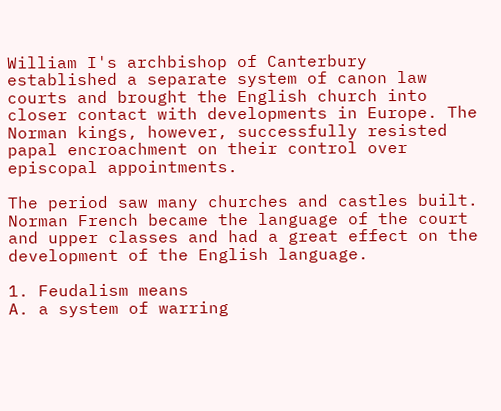William I's archbishop of Canterbury established a separate system of canon law courts and brought the English church into closer contact with developments in Europe. The Norman kings, however, successfully resisted papal encroachment on their control over episcopal appointments.

The period saw many churches and castles built. Norman French became the language of the court and upper classes and had a great effect on the development of the English language.

1. Feudalism means
A. a system of warring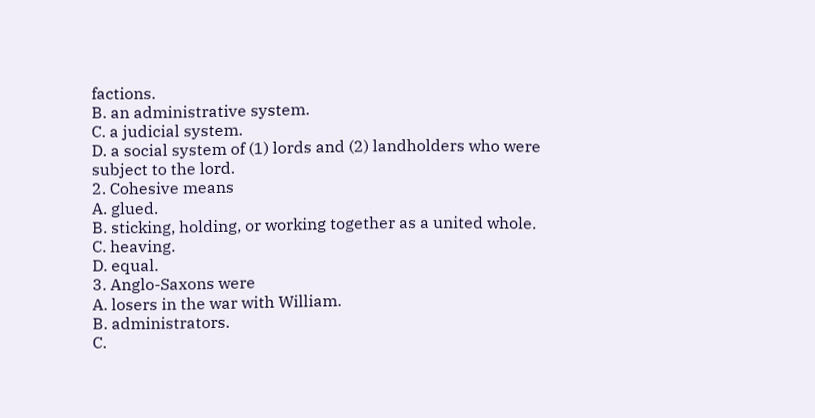factions.
B. an administrative system.
C. a judicial system.
D. a social system of (1) lords and (2) landholders who were subject to the lord.
2. Cohesive means
A. glued.
B. sticking, holding, or working together as a united whole.
C. heaving.
D. equal.
3. Anglo-Saxons were
A. losers in the war with William.
B. administrators.
C.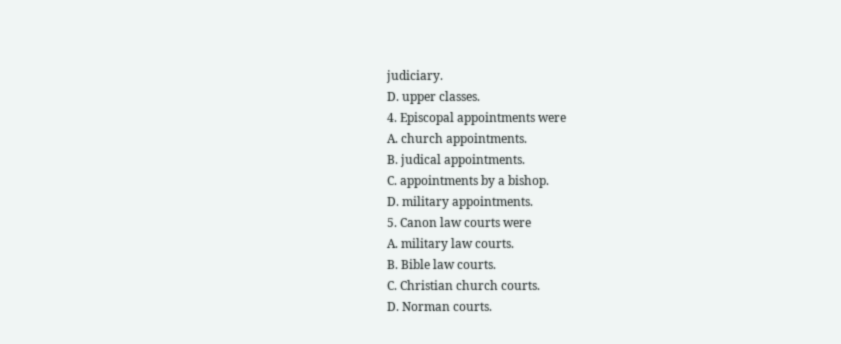judiciary.
D. upper classes.
4. Episcopal appointments were
A. church appointments.
B. judical appointments.
C. appointments by a bishop.
D. military appointments.
5. Canon law courts were
A. military law courts.
B. Bible law courts.
C. Christian church courts.
D. Norman courts.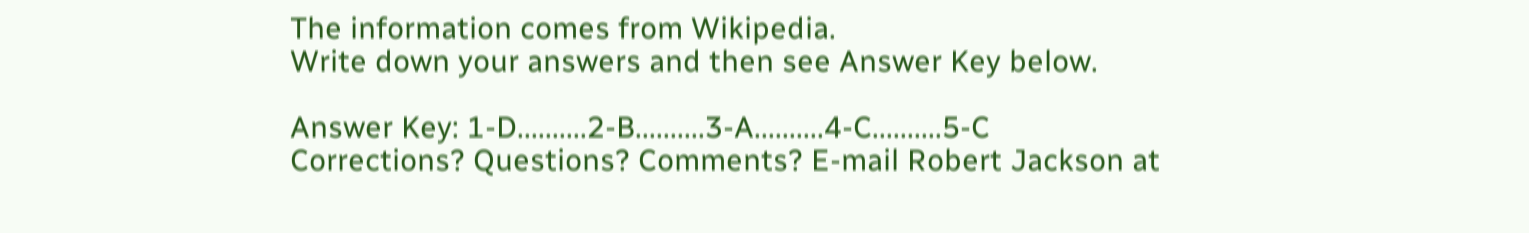The information comes from Wikipedia.
Write down your answers and then see Answer Key below.

Answer Key: 1-D..........2-B..........3-A..........4-C..........5-C
Corrections? Questions? Comments? E-mail Robert Jackson at